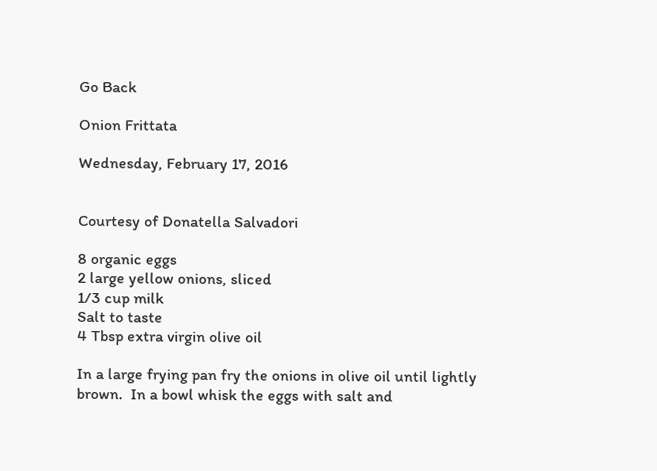Go Back

Onion Frittata

Wednesday, February 17, 2016


Courtesy of Donatella Salvadori

8 organic eggs
2 large yellow onions, sliced
1/3 cup milk
Salt to taste
4 Tbsp extra virgin olive oil

In a large frying pan fry the onions in olive oil until lightly brown.  In a bowl whisk the eggs with salt and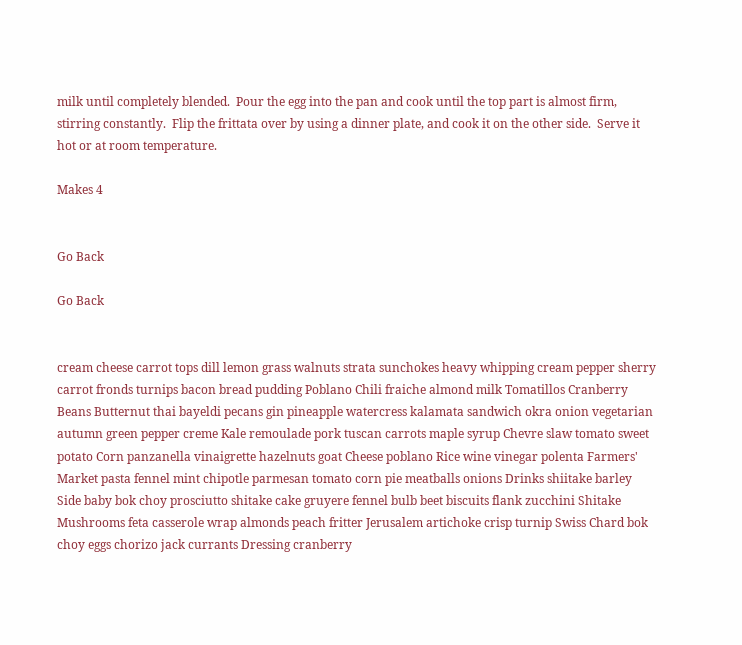milk until completely blended.  Pour the egg into the pan and cook until the top part is almost firm, stirring constantly.  Flip the frittata over by using a dinner plate, and cook it on the other side.  Serve it hot or at room temperature.

Makes 4


Go Back

Go Back


cream cheese carrot tops dill lemon grass walnuts strata sunchokes heavy whipping cream pepper sherry carrot fronds turnips bacon bread pudding Poblano Chili fraiche almond milk Tomatillos Cranberry Beans Butternut thai bayeldi pecans gin pineapple watercress kalamata sandwich okra onion vegetarian autumn green pepper creme Kale remoulade pork tuscan carrots maple syrup Chevre slaw tomato sweet potato Corn panzanella vinaigrette hazelnuts goat Cheese poblano Rice wine vinegar polenta Farmers' Market pasta fennel mint chipotle parmesan tomato corn pie meatballs onions Drinks shiitake barley Side baby bok choy prosciutto shitake cake gruyere fennel bulb beet biscuits flank zucchini Shitake Mushrooms feta casserole wrap almonds peach fritter Jerusalem artichoke crisp turnip Swiss Chard bok choy eggs chorizo jack currants Dressing cranberry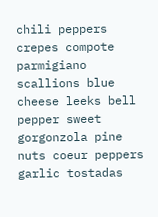chili peppers crepes compote parmigiano scallions blue cheese leeks bell pepper sweet gorgonzola pine nuts coeur peppers garlic tostadas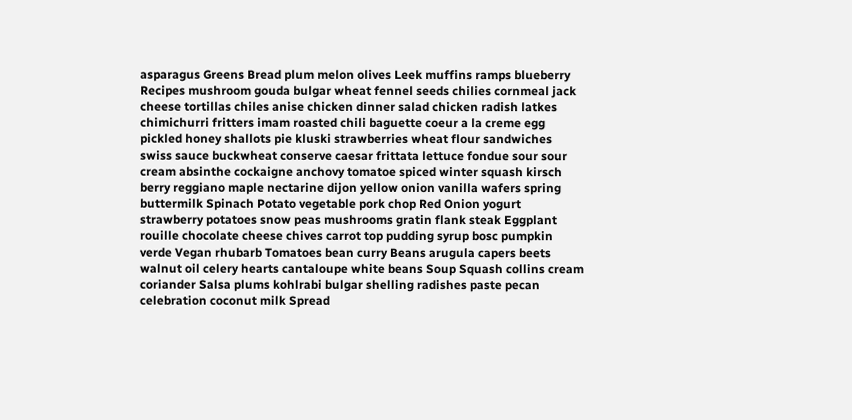asparagus Greens Bread plum melon olives Leek muffins ramps blueberry Recipes mushroom gouda bulgar wheat fennel seeds chilies cornmeal jack cheese tortillas chiles anise chicken dinner salad chicken radish latkes chimichurri fritters imam roasted chili baguette coeur a la creme egg pickled honey shallots pie kluski strawberries wheat flour sandwiches swiss sauce buckwheat conserve caesar frittata lettuce fondue sour sour cream absinthe cockaigne anchovy tomatoe spiced winter squash kirsch berry reggiano maple nectarine dijon yellow onion vanilla wafers spring buttermilk Spinach Potato vegetable pork chop Red Onion yogurt strawberry potatoes snow peas mushrooms gratin flank steak Eggplant rouille chocolate cheese chives carrot top pudding syrup bosc pumpkin verde Vegan rhubarb Tomatoes bean curry Beans arugula capers beets walnut oil celery hearts cantaloupe white beans Soup Squash collins cream coriander Salsa plums kohlrabi bulgar shelling radishes paste pecan celebration coconut milk Spread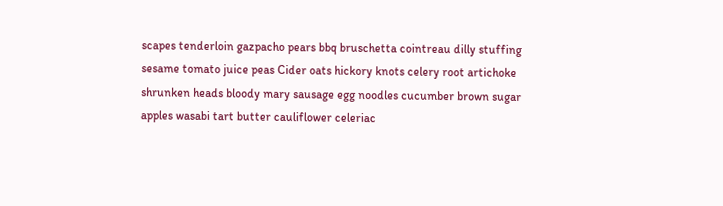scapes tenderloin gazpacho pears bbq bruschetta cointreau dilly stuffing sesame tomato juice peas Cider oats hickory knots celery root artichoke shrunken heads bloody mary sausage egg noodles cucumber brown sugar apples wasabi tart butter cauliflower celeriac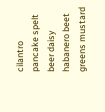cilantro pancake spelt beer daisy habanero beet greens mustard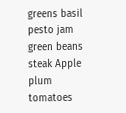greens basil pesto jam green beans steak Apple plum tomatoes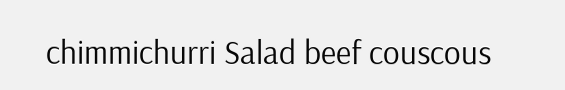chimmichurri Salad beef couscous